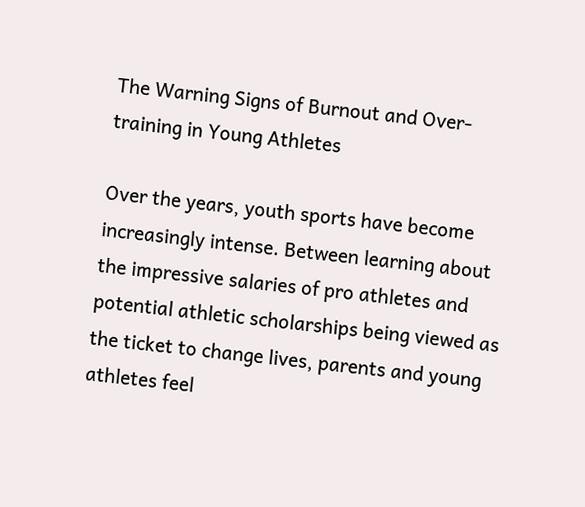The Warning Signs of Burnout and Over-training in Young Athletes

Over the years, youth sports have become increasingly intense. Between learning about the impressive salaries of pro athletes and potential athletic scholarships being viewed as the ticket to change lives, parents and young athletes feel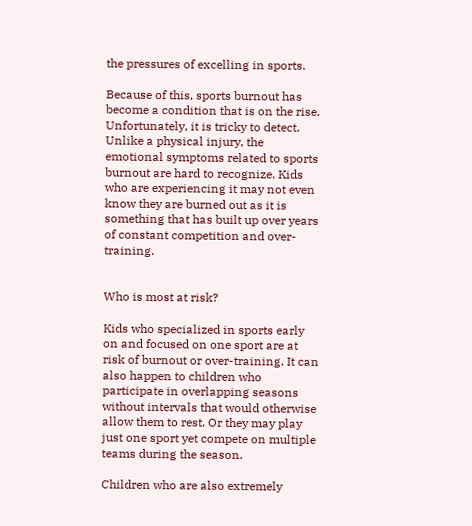the pressures of excelling in sports.

Because of this, sports burnout has become a condition that is on the rise. Unfortunately, it is tricky to detect. Unlike a physical injury, the emotional symptoms related to sports burnout are hard to recognize. Kids who are experiencing it may not even know they are burned out as it is something that has built up over years of constant competition and over-training.


Who is most at risk?

Kids who specialized in sports early on and focused on one sport are at risk of burnout or over-training. It can also happen to children who participate in overlapping seasons without intervals that would otherwise allow them to rest. Or they may play just one sport yet compete on multiple teams during the season.

Children who are also extremely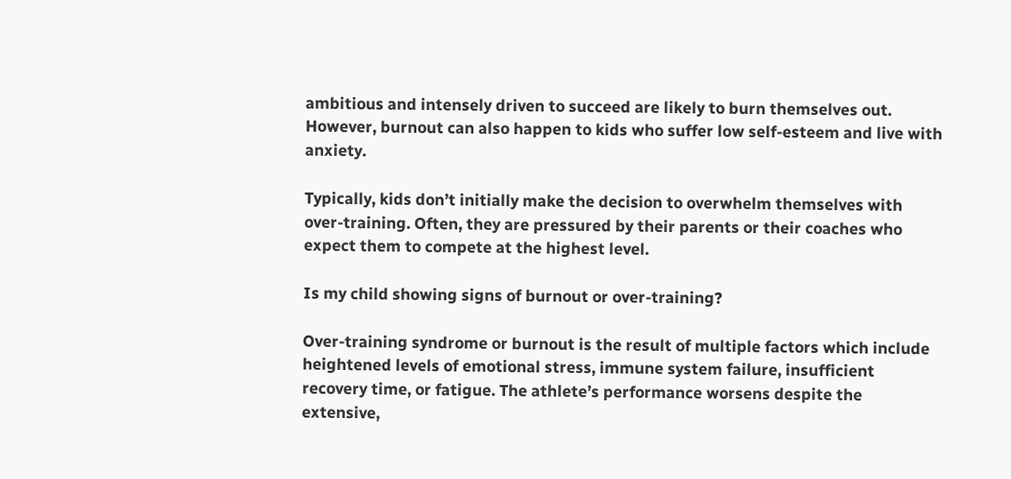ambitious and intensely driven to succeed are likely to burn themselves out. However, burnout can also happen to kids who suffer low self-esteem and live with anxiety.

Typically, kids don’t initially make the decision to overwhelm themselves with over-training. Often, they are pressured by their parents or their coaches who expect them to compete at the highest level.

Is my child showing signs of burnout or over-training?

Over-training syndrome or burnout is the result of multiple factors which include heightened levels of emotional stress, immune system failure, insufficient recovery time, or fatigue. The athlete’s performance worsens despite the extensive,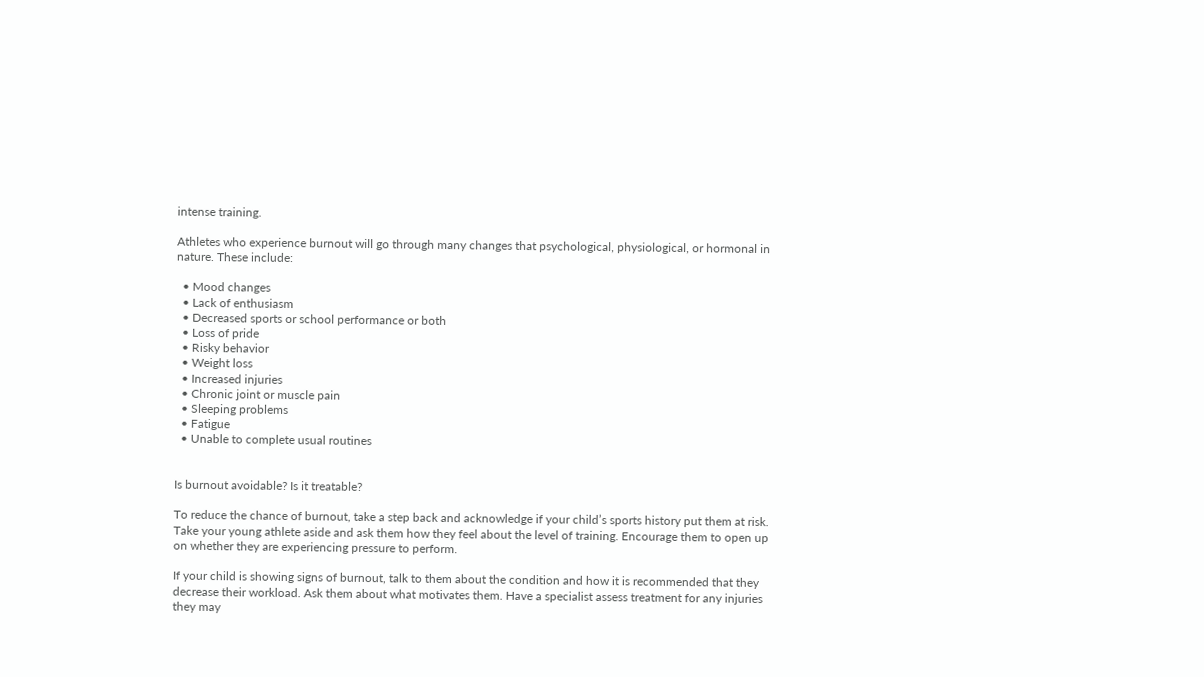intense training.

Athletes who experience burnout will go through many changes that psychological, physiological, or hormonal in nature. These include:

  • Mood changes
  • Lack of enthusiasm
  • Decreased sports or school performance or both
  • Loss of pride
  • Risky behavior
  • Weight loss
  • Increased injuries
  • Chronic joint or muscle pain
  • Sleeping problems
  • Fatigue
  • Unable to complete usual routines


Is burnout avoidable? Is it treatable?

To reduce the chance of burnout, take a step back and acknowledge if your child’s sports history put them at risk. Take your young athlete aside and ask them how they feel about the level of training. Encourage them to open up on whether they are experiencing pressure to perform.

If your child is showing signs of burnout, talk to them about the condition and how it is recommended that they decrease their workload. Ask them about what motivates them. Have a specialist assess treatment for any injuries they may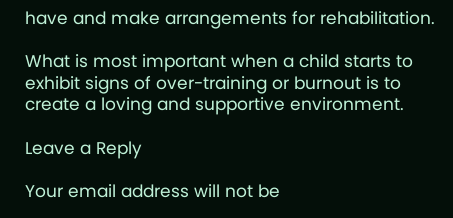have and make arrangements for rehabilitation.

What is most important when a child starts to exhibit signs of over-training or burnout is to create a loving and supportive environment.

Leave a Reply

Your email address will not be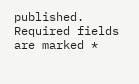published. Required fields are marked *